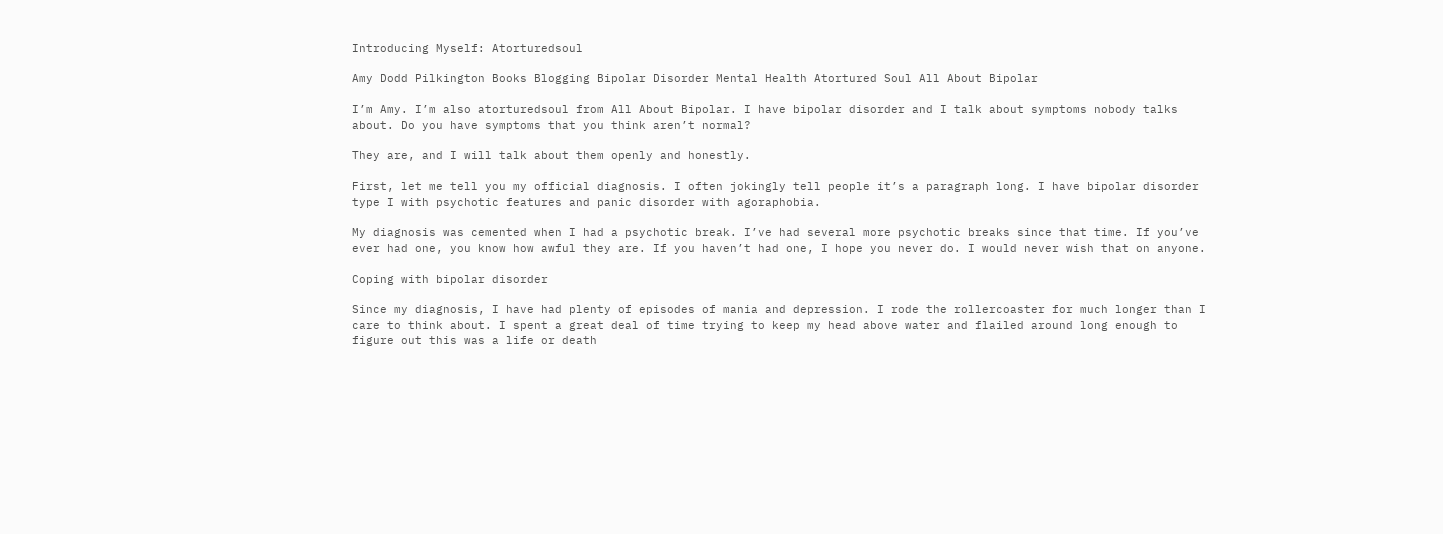Introducing Myself: Atorturedsoul

Amy Dodd Pilkington Books Blogging Bipolar Disorder Mental Health Atortured Soul All About Bipolar

I’m Amy. I’m also atorturedsoul from All About Bipolar. I have bipolar disorder and I talk about symptoms nobody talks about. Do you have symptoms that you think aren’t normal?

They are, and I will talk about them openly and honestly.

First, let me tell you my official diagnosis. I often jokingly tell people it’s a paragraph long. I have bipolar disorder type I with psychotic features and panic disorder with agoraphobia.

My diagnosis was cemented when I had a psychotic break. I’ve had several more psychotic breaks since that time. If you’ve ever had one, you know how awful they are. If you haven’t had one, I hope you never do. I would never wish that on anyone.

Coping with bipolar disorder

Since my diagnosis, I have had plenty of episodes of mania and depression. I rode the rollercoaster for much longer than I care to think about. I spent a great deal of time trying to keep my head above water and flailed around long enough to figure out this was a life or death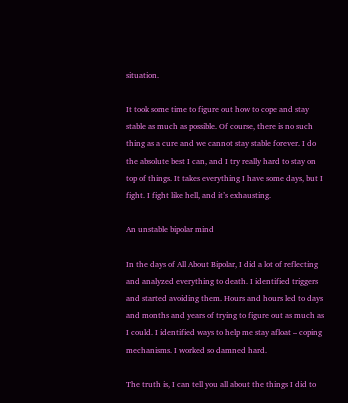situation.

It took some time to figure out how to cope and stay stable as much as possible. Of course, there is no such thing as a cure and we cannot stay stable forever. I do the absolute best I can, and I try really hard to stay on top of things. It takes everything I have some days, but I fight. I fight like hell, and it’s exhausting.

An unstable bipolar mind

In the days of All About Bipolar, I did a lot of reflecting and analyzed everything to death. I identified triggers and started avoiding them. Hours and hours led to days and months and years of trying to figure out as much as I could. I identified ways to help me stay afloat – coping mechanisms. I worked so damned hard.

The truth is, I can tell you all about the things I did to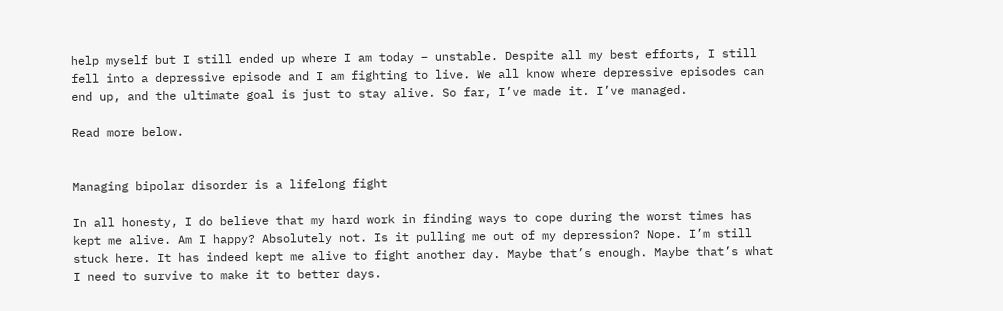help myself but I still ended up where I am today – unstable. Despite all my best efforts, I still fell into a depressive episode and I am fighting to live. We all know where depressive episodes can end up, and the ultimate goal is just to stay alive. So far, I’ve made it. I’ve managed.

Read more below.


Managing bipolar disorder is a lifelong fight

In all honesty, I do believe that my hard work in finding ways to cope during the worst times has kept me alive. Am I happy? Absolutely not. Is it pulling me out of my depression? Nope. I’m still stuck here. It has indeed kept me alive to fight another day. Maybe that’s enough. Maybe that’s what I need to survive to make it to better days.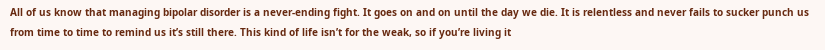All of us know that managing bipolar disorder is a never-ending fight. It goes on and on until the day we die. It is relentless and never fails to sucker punch us from time to time to remind us it’s still there. This kind of life isn’t for the weak, so if you’re living it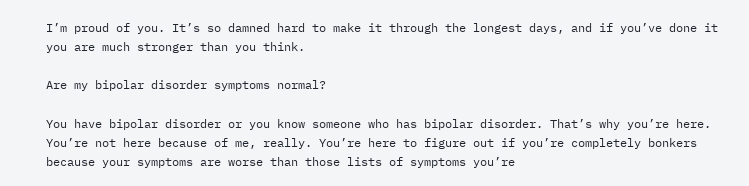I’m proud of you. It’s so damned hard to make it through the longest days, and if you’ve done it you are much stronger than you think.

Are my bipolar disorder symptoms normal?

You have bipolar disorder or you know someone who has bipolar disorder. That’s why you’re here. You’re not here because of me, really. You’re here to figure out if you’re completely bonkers because your symptoms are worse than those lists of symptoms you’re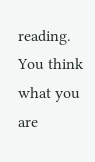reading. You think what you are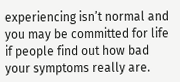experiencing isn’t normal and you may be committed for life if people find out how bad your symptoms really are.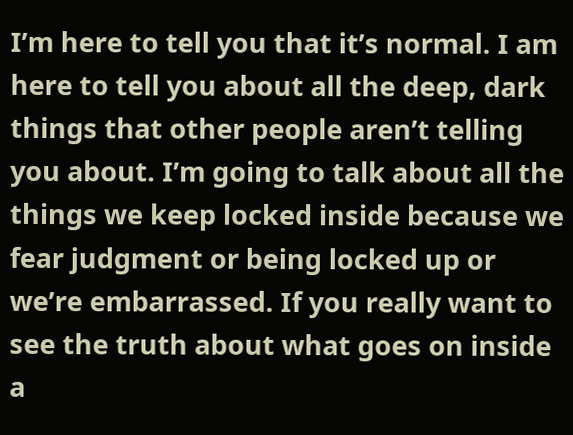I’m here to tell you that it’s normal. I am here to tell you about all the deep, dark things that other people aren’t telling you about. I’m going to talk about all the things we keep locked inside because we fear judgment or being locked up or we’re embarrassed. If you really want to see the truth about what goes on inside a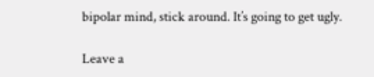bipolar mind, stick around. It’s going to get ugly.

Leave a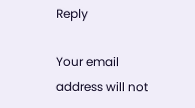Reply

Your email address will not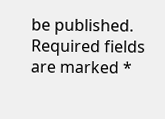be published. Required fields are marked *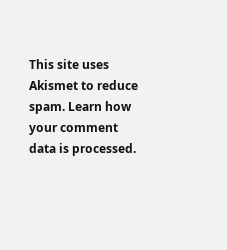This site uses Akismet to reduce spam. Learn how your comment data is processed.